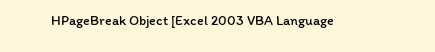HPageBreak Object [Excel 2003 VBA Language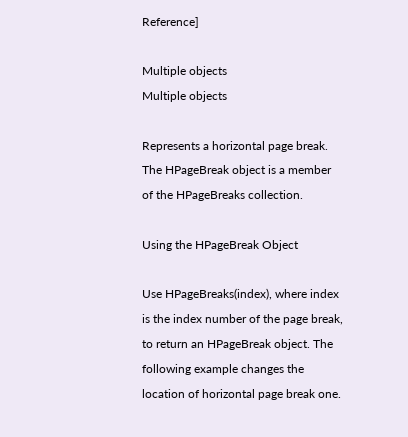Reference]

Multiple objects
Multiple objects

Represents a horizontal page break. The HPageBreak object is a member of the HPageBreaks collection.

Using the HPageBreak Object

Use HPageBreaks(index), where index is the index number of the page break, to return an HPageBreak object. The following example changes the location of horizontal page break one.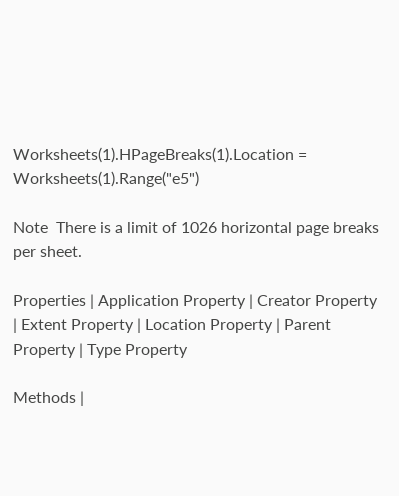Worksheets(1).HPageBreaks(1).Location = Worksheets(1).Range("e5")

Note  There is a limit of 1026 horizontal page breaks per sheet.

Properties | Application Property | Creator Property | Extent Property | Location Property | Parent Property | Type Property

Methods |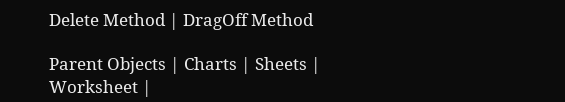Delete Method | DragOff Method

Parent Objects | Charts | Sheets | Worksheet |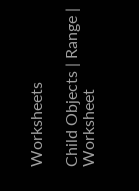Worksheets

Child Objects | Range | Worksheet